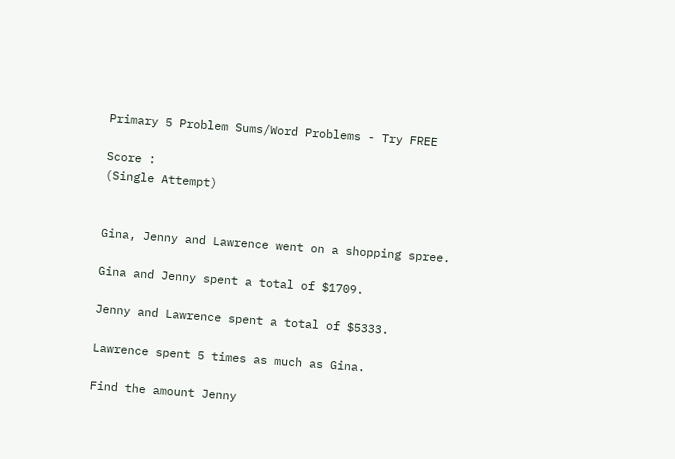Primary 5 Problem Sums/Word Problems - Try FREE

Score :
(Single Attempt)


Gina, Jenny and Lawrence went on a shopping spree.

Gina and Jenny spent a total of $1709.

Jenny and Lawrence spent a total of $5333.

Lawrence spent 5 times as much as Gina.

Find the amount Jenny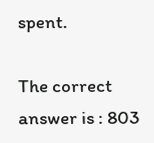spent.

The correct answer is : 803